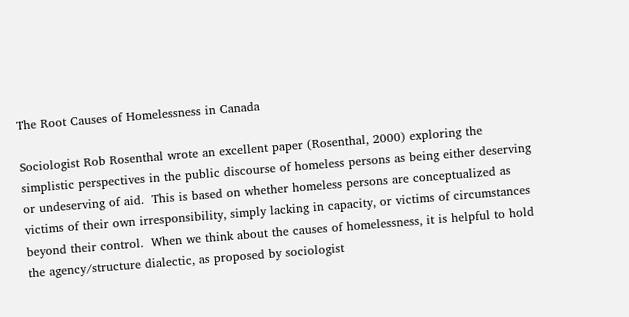The Root Causes of Homelessness in Canada

Sociologist Rob Rosenthal wrote an excellent paper (Rosenthal, 2000) exploring the simplistic perspectives in the public discourse of homeless persons as being either deserving or undeserving of aid.  This is based on whether homeless persons are conceptualized as victims of their own irresponsibility, simply lacking in capacity, or victims of circumstances beyond their control.  When we think about the causes of homelessness, it is helpful to hold the agency/structure dialectic, as proposed by sociologist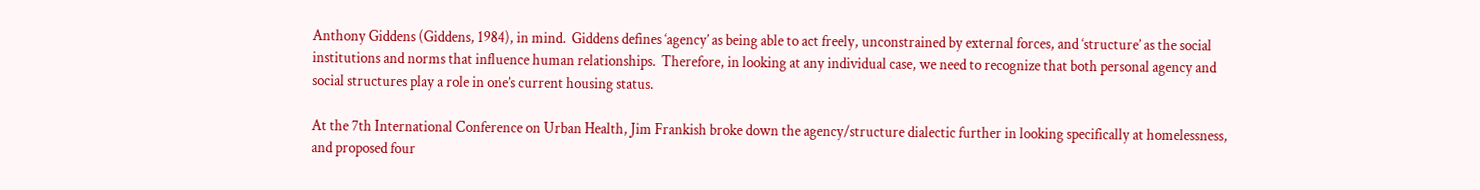Anthony Giddens (Giddens, 1984), in mind.  Giddens defines ‘agency’ as being able to act freely, unconstrained by external forces, and ‘structure’ as the social institutions and norms that influence human relationships.  Therefore, in looking at any individual case, we need to recognize that both personal agency and social structures play a role in one’s current housing status.

At the 7th International Conference on Urban Health, Jim Frankish broke down the agency/structure dialectic further in looking specifically at homelessness, and proposed four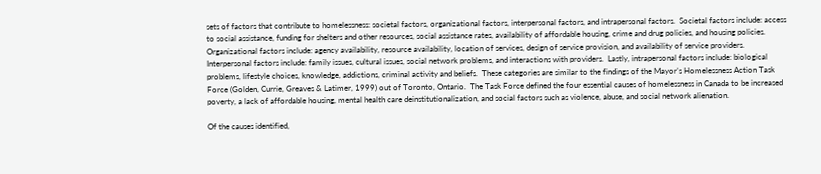sets of factors that contribute to homelessness: societal factors, organizational factors, interpersonal factors, and intrapersonal factors.  Societal factors include: access to social assistance, funding for shelters and other resources, social assistance rates, availability of affordable housing, crime and drug policies, and housing policies.  Organizational factors include: agency availability, resource availability, location of services, design of service provision, and availability of service providers.  Interpersonal factors include: family issues, cultural issues, social network problems, and interactions with providers.  Lastly, intrapersonal factors include: biological problems, lifestyle choices, knowledge, addictions, criminal activity and beliefs.  These categories are similar to the findings of the Mayor’s Homelessness Action Task Force (Golden, Currie, Greaves & Latimer, 1999) out of Toronto, Ontario.  The Task Force defined the four essential causes of homelessness in Canada to be increased poverty, a lack of affordable housing, mental health care deinstitutionalization, and social factors such as violence, abuse, and social network alienation.

Of the causes identified,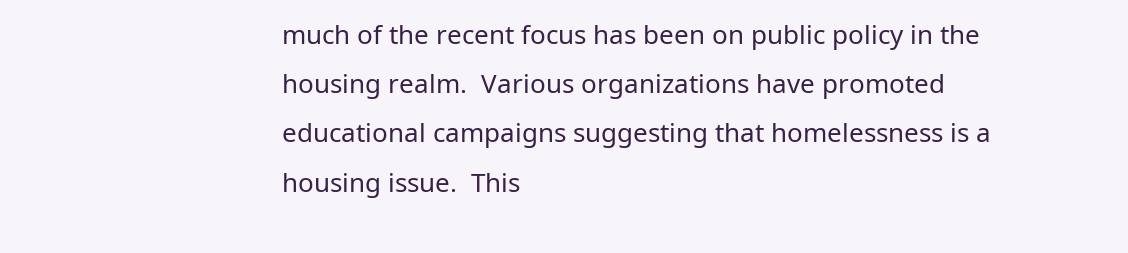much of the recent focus has been on public policy in the housing realm.  Various organizations have promoted educational campaigns suggesting that homelessness is a housing issue.  This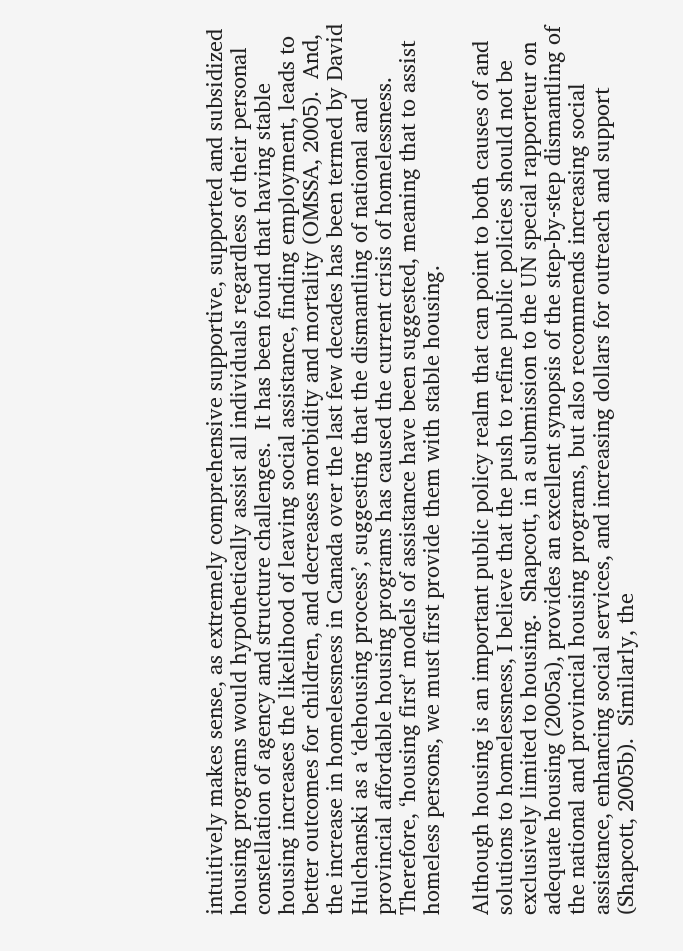intuitively makes sense, as extremely comprehensive supportive, supported and subsidized housing programs would hypothetically assist all individuals regardless of their personal constellation of agency and structure challenges.  It has been found that having stable housing increases the likelihood of leaving social assistance, finding employment, leads to better outcomes for children, and decreases morbidity and mortality (OMSSA, 2005).  And, the increase in homelessness in Canada over the last few decades has been termed by David Hulchanski as a ‘dehousing process’, suggesting that the dismantling of national and provincial affordable housing programs has caused the current crisis of homelessness.  Therefore, ‘housing first’ models of assistance have been suggested, meaning that to assist homeless persons, we must first provide them with stable housing.

Although housing is an important public policy realm that can point to both causes of and solutions to homelessness, I believe that the push to refine public policies should not be exclusively limited to housing.  Shapcott, in a submission to the UN special rapporteur on adequate housing (2005a), provides an excellent synopsis of the step-by-step dismantling of the national and provincial housing programs, but also recommends increasing social assistance, enhancing social services, and increasing dollars for outreach and support (Shapcott, 2005b).  Similarly, the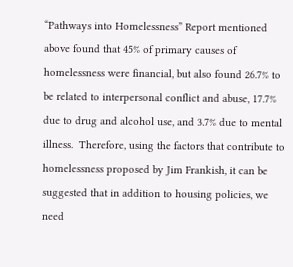“Pathways into Homelessness” Report mentioned above found that 45% of primary causes of homelessness were financial, but also found 26.7% to be related to interpersonal conflict and abuse, 17.7% due to drug and alcohol use, and 3.7% due to mental illness.  Therefore, using the factors that contribute to homelessness proposed by Jim Frankish, it can be suggested that in addition to housing policies, we need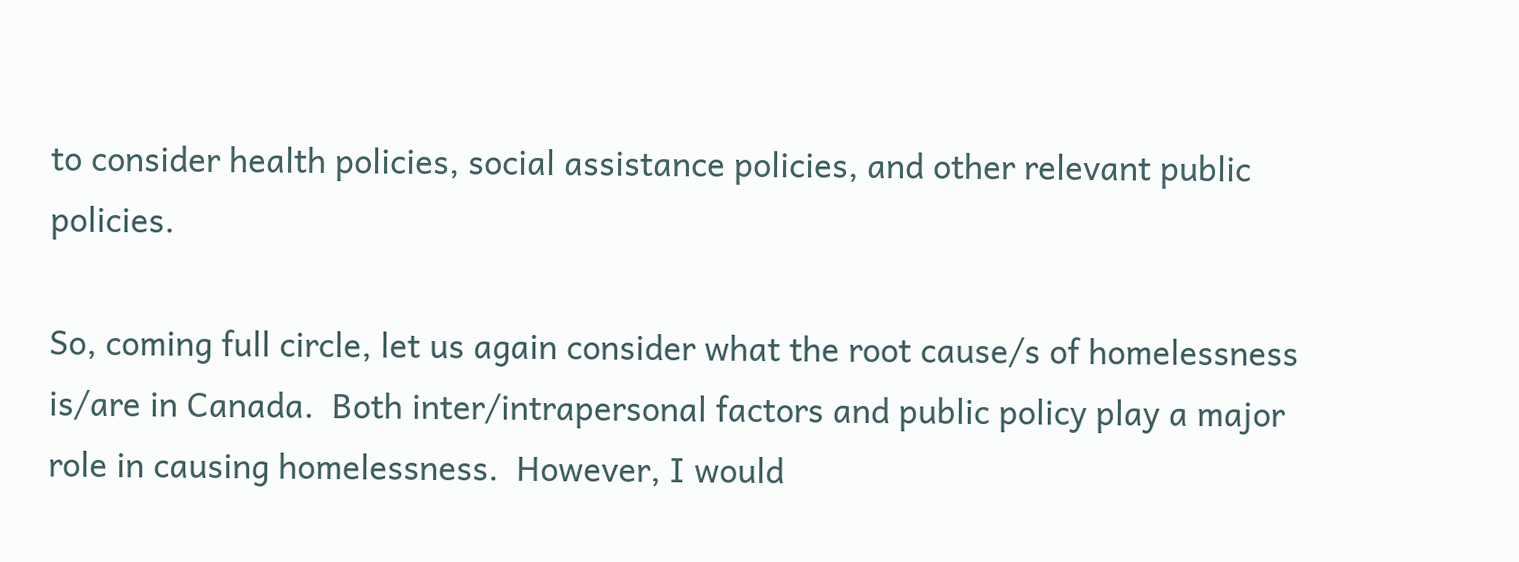to consider health policies, social assistance policies, and other relevant public policies.

So, coming full circle, let us again consider what the root cause/s of homelessness is/are in Canada.  Both inter/intrapersonal factors and public policy play a major role in causing homelessness.  However, I would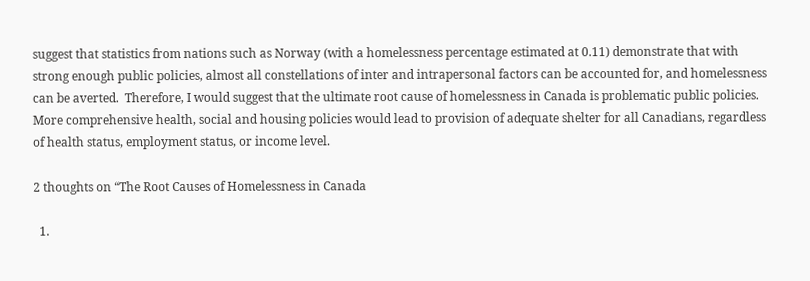suggest that statistics from nations such as Norway (with a homelessness percentage estimated at 0.11) demonstrate that with strong enough public policies, almost all constellations of inter and intrapersonal factors can be accounted for, and homelessness can be averted.  Therefore, I would suggest that the ultimate root cause of homelessness in Canada is problematic public policies.  More comprehensive health, social and housing policies would lead to provision of adequate shelter for all Canadians, regardless of health status, employment status, or income level.

2 thoughts on “The Root Causes of Homelessness in Canada

  1.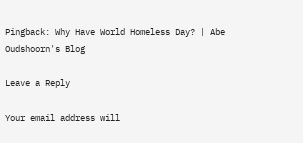Pingback: Why Have World Homeless Day? | Abe Oudshoorn's Blog

Leave a Reply

Your email address will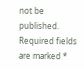not be published. Required fields are marked *